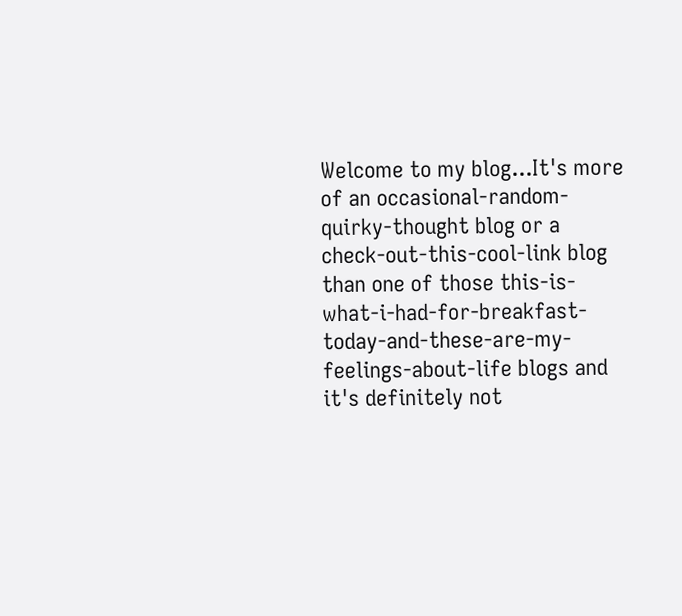Welcome to my blog...It's more of an occasional-random-quirky-thought blog or a check-out-this-cool-link blog than one of those this-is-what-i-had-for-breakfast-today-and-these-are-my-feelings-about-life blogs and it's definitely not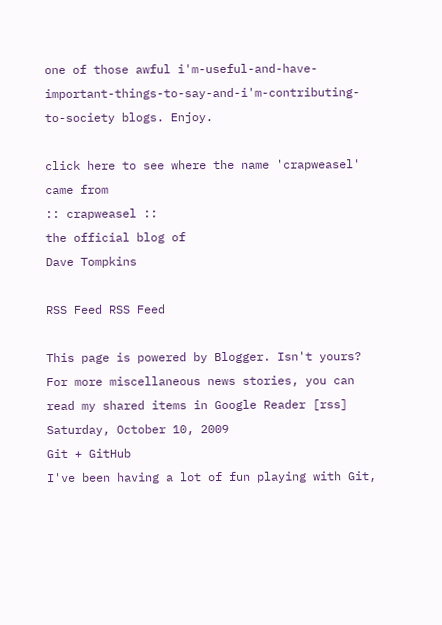one of those awful i'm-useful-and-have-important-things-to-say-and-i'm-contributing-to-society blogs. Enjoy.

click here to see where the name 'crapweasel' came from
:: crapweasel ::
the official blog of
Dave Tompkins

RSS Feed RSS Feed

This page is powered by Blogger. Isn't yours?
For more miscellaneous news stories, you can read my shared items in Google Reader [rss]
Saturday, October 10, 2009
Git + GitHub
I've been having a lot of fun playing with Git,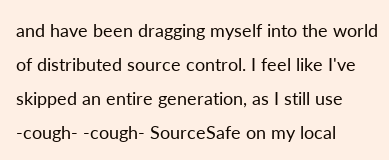and have been dragging myself into the world of distributed source control. I feel like I've skipped an entire generation, as I still use -cough- -cough- SourceSafe on my local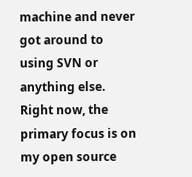machine and never got around to using SVN or anything else. Right now, the primary focus is on my open source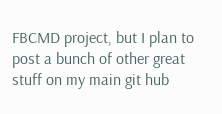FBCMD project, but I plan to post a bunch of other great stuff on my main git hub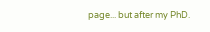page... but after my PhD.